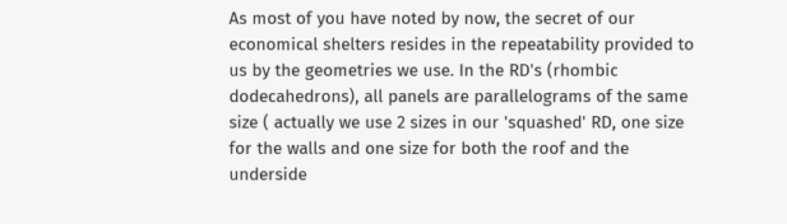As most of you have noted by now, the secret of our economical shelters resides in the repeatability provided to us by the geometries we use. In the RD's (rhombic dodecahedrons), all panels are parallelograms of the same size ( actually we use 2 sizes in our 'squashed' RD, one size for the walls and one size for both the roof and the underside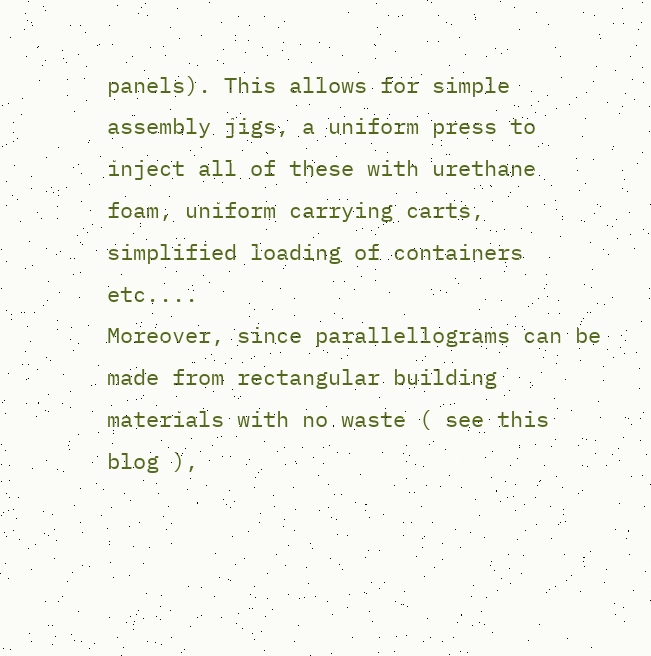panels). This allows for simple assembly jigs, a uniform press to inject all of these with urethane foam, uniform carrying carts, simplified loading of containers etc....
Moreover, since parallellograms can be made from rectangular building materials with no waste ( see this blog ),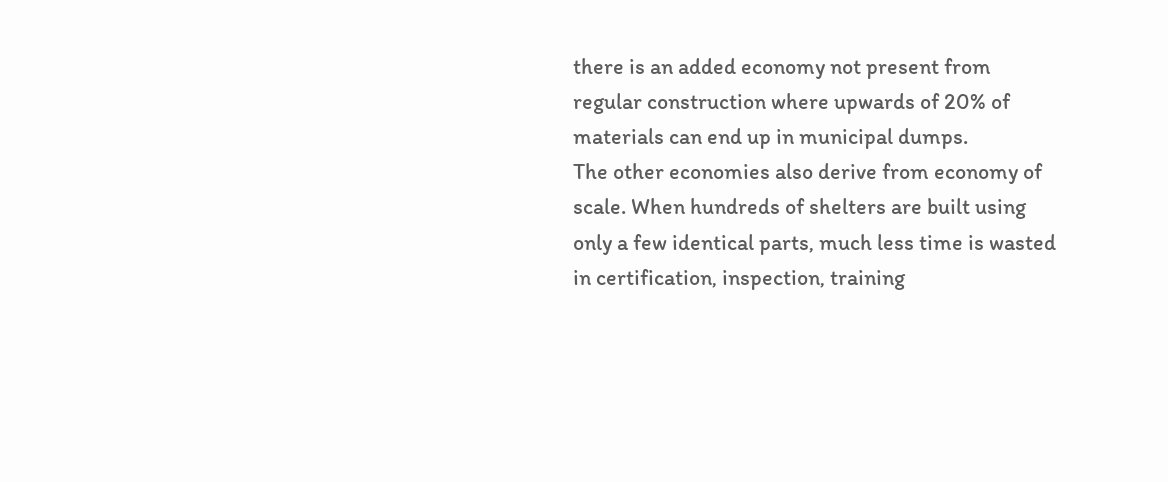there is an added economy not present from regular construction where upwards of 20% of materials can end up in municipal dumps.
The other economies also derive from economy of scale. When hundreds of shelters are built using only a few identical parts, much less time is wasted in certification, inspection, training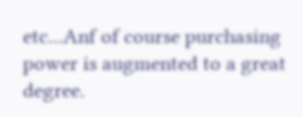etc...Anf of course purchasing power is augmented to a great degree.